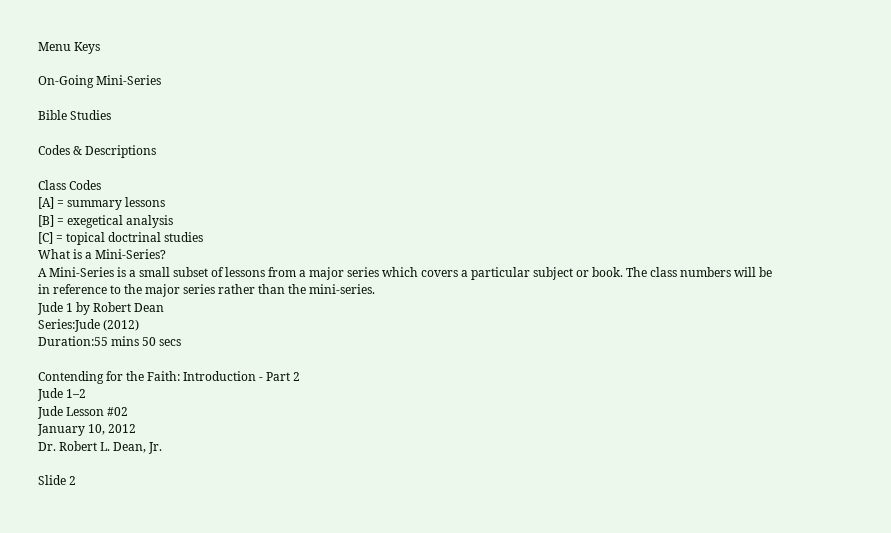Menu Keys

On-Going Mini-Series

Bible Studies

Codes & Descriptions

Class Codes
[A] = summary lessons
[B] = exegetical analysis
[C] = topical doctrinal studies
What is a Mini-Series?
A Mini-Series is a small subset of lessons from a major series which covers a particular subject or book. The class numbers will be in reference to the major series rather than the mini-series.
Jude 1 by Robert Dean
Series:Jude (2012)
Duration:55 mins 50 secs

Contending for the Faith: Introduction - Part 2
Jude 1–2
Jude Lesson #02
January 10, 2012
Dr. Robert L. Dean, Jr.

Slide 2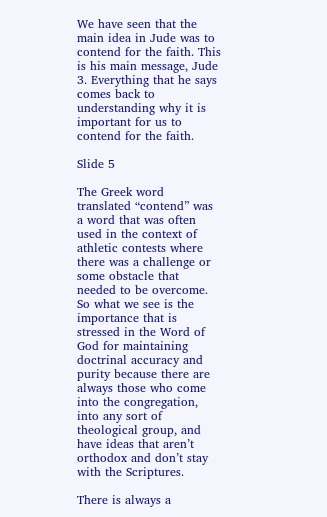We have seen that the main idea in Jude was to contend for the faith. This is his main message, Jude 3. Everything that he says comes back to understanding why it is important for us to contend for the faith.

Slide 5

The Greek word translated “contend” was a word that was often used in the context of athletic contests where there was a challenge or some obstacle that needed to be overcome. So what we see is the importance that is stressed in the Word of God for maintaining doctrinal accuracy and purity because there are always those who come into the congregation, into any sort of theological group, and have ideas that aren’t orthodox and don’t stay with the Scriptures.

There is always a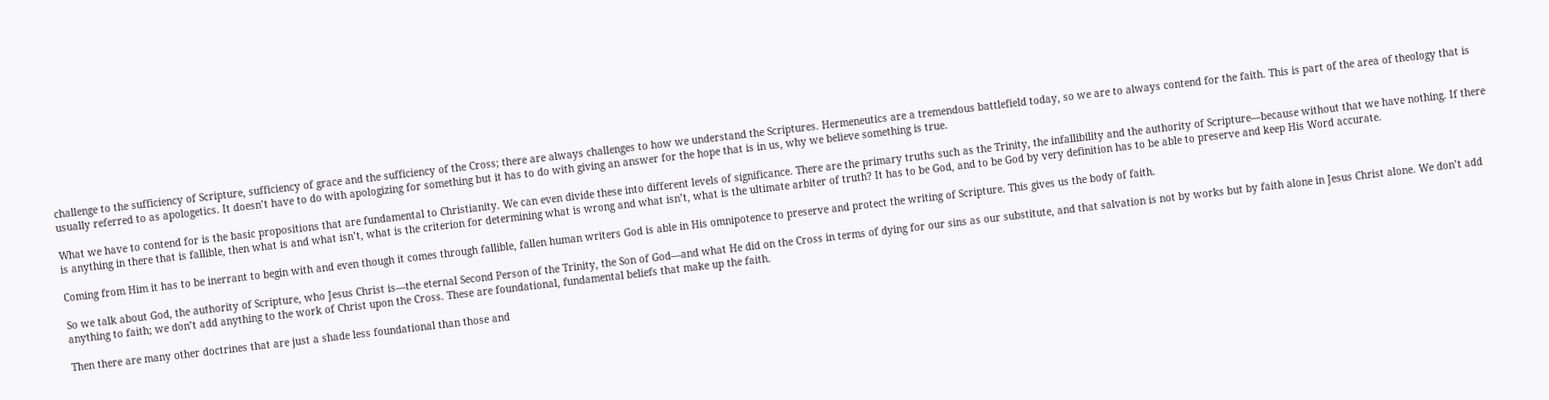challenge to the sufficiency of Scripture, sufficiency of grace and the sufficiency of the Cross; there are always challenges to how we understand the Scriptures. Hermeneutics are a tremendous battlefield today, so we are to always contend for the faith. This is part of the area of theology that is usually referred to as apologetics. It doesn’t have to do with apologizing for something but it has to do with giving an answer for the hope that is in us, why we believe something is true.

What we have to contend for is the basic propositions that are fundamental to Christianity. We can even divide these into different levels of significance. There are the primary truths such as the Trinity, the infallibility and the authority of Scripture—because without that we have nothing. If there is anything in there that is fallible, then what is and what isn’t, what is the criterion for determining what is wrong and what isn’t, what is the ultimate arbiter of truth? It has to be God, and to be God by very definition has to be able to preserve and keep His Word accurate.

Coming from Him it has to be inerrant to begin with and even though it comes through fallible, fallen human writers God is able in His omnipotence to preserve and protect the writing of Scripture. This gives us the body of faith.

So we talk about God, the authority of Scripture, who Jesus Christ is—the eternal Second Person of the Trinity, the Son of God—and what He did on the Cross in terms of dying for our sins as our substitute, and that salvation is not by works but by faith alone in Jesus Christ alone. We don’t add anything to faith; we don’t add anything to the work of Christ upon the Cross. These are foundational, fundamental beliefs that make up the faith.

Then there are many other doctrines that are just a shade less foundational than those and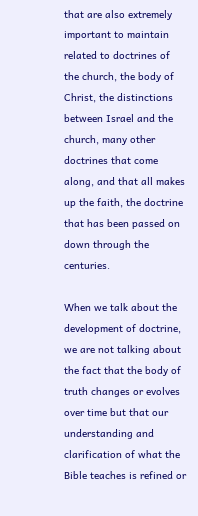that are also extremely important to maintain related to doctrines of the church, the body of Christ, the distinctions between Israel and the church, many other doctrines that come along, and that all makes up the faith, the doctrine that has been passed on down through the centuries.

When we talk about the development of doctrine, we are not talking about the fact that the body of truth changes or evolves over time but that our understanding and clarification of what the Bible teaches is refined or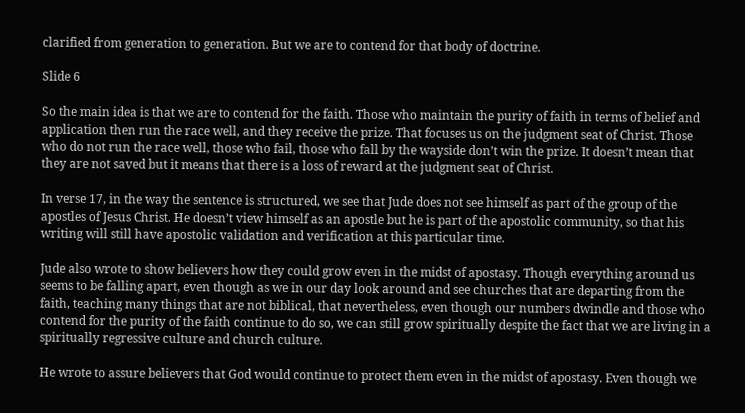clarified from generation to generation. But we are to contend for that body of doctrine.

Slide 6

So the main idea is that we are to contend for the faith. Those who maintain the purity of faith in terms of belief and application then run the race well, and they receive the prize. That focuses us on the judgment seat of Christ. Those who do not run the race well, those who fail, those who fall by the wayside don’t win the prize. It doesn’t mean that they are not saved but it means that there is a loss of reward at the judgment seat of Christ.

In verse 17, in the way the sentence is structured, we see that Jude does not see himself as part of the group of the apostles of Jesus Christ. He doesn’t view himself as an apostle but he is part of the apostolic community, so that his writing will still have apostolic validation and verification at this particular time.

Jude also wrote to show believers how they could grow even in the midst of apostasy. Though everything around us seems to be falling apart, even though as we in our day look around and see churches that are departing from the faith, teaching many things that are not biblical, that nevertheless, even though our numbers dwindle and those who contend for the purity of the faith continue to do so, we can still grow spiritually despite the fact that we are living in a spiritually regressive culture and church culture.

He wrote to assure believers that God would continue to protect them even in the midst of apostasy. Even though we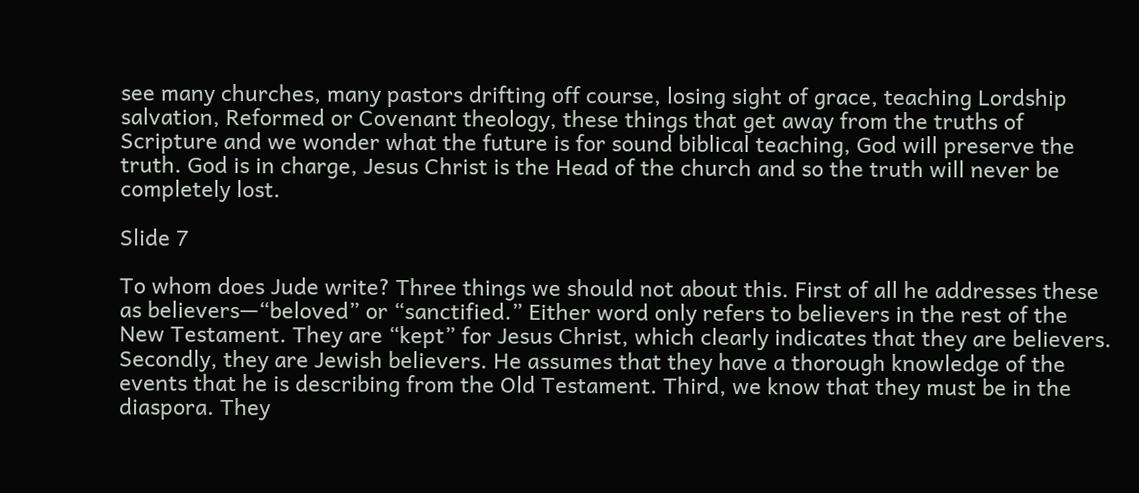see many churches, many pastors drifting off course, losing sight of grace, teaching Lordship salvation, Reformed or Covenant theology, these things that get away from the truths of Scripture and we wonder what the future is for sound biblical teaching, God will preserve the truth. God is in charge, Jesus Christ is the Head of the church and so the truth will never be completely lost.

Slide 7

To whom does Jude write? Three things we should not about this. First of all he addresses these as believers—“beloved” or “sanctified.” Either word only refers to believers in the rest of the New Testament. They are “kept” for Jesus Christ, which clearly indicates that they are believers. Secondly, they are Jewish believers. He assumes that they have a thorough knowledge of the events that he is describing from the Old Testament. Third, we know that they must be in the diaspora. They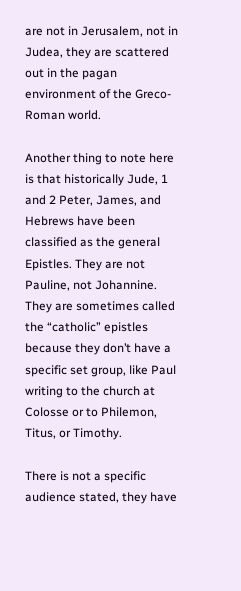are not in Jerusalem, not in Judea, they are scattered out in the pagan environment of the Greco-Roman world.

Another thing to note here is that historically Jude, 1 and 2 Peter, James, and Hebrews have been classified as the general Epistles. They are not Pauline, not Johannine. They are sometimes called the “catholic” epistles because they don’t have a specific set group, like Paul writing to the church at Colosse or to Philemon, Titus, or Timothy.

There is not a specific audience stated, they have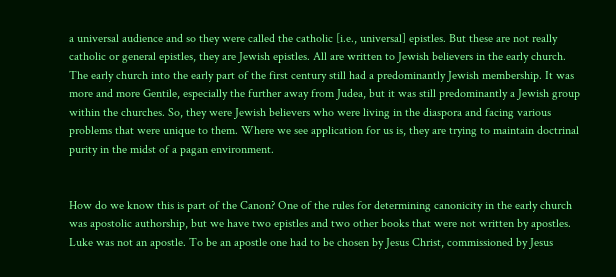a universal audience and so they were called the catholic [i.e., universal] epistles. But these are not really catholic or general epistles, they are Jewish epistles. All are written to Jewish believers in the early church. The early church into the early part of the first century still had a predominantly Jewish membership. It was more and more Gentile, especially the further away from Judea, but it was still predominantly a Jewish group within the churches. So, they were Jewish believers who were living in the diaspora and facing various problems that were unique to them. Where we see application for us is, they are trying to maintain doctrinal purity in the midst of a pagan environment.


How do we know this is part of the Canon? One of the rules for determining canonicity in the early church was apostolic authorship, but we have two epistles and two other books that were not written by apostles. Luke was not an apostle. To be an apostle one had to be chosen by Jesus Christ, commissioned by Jesus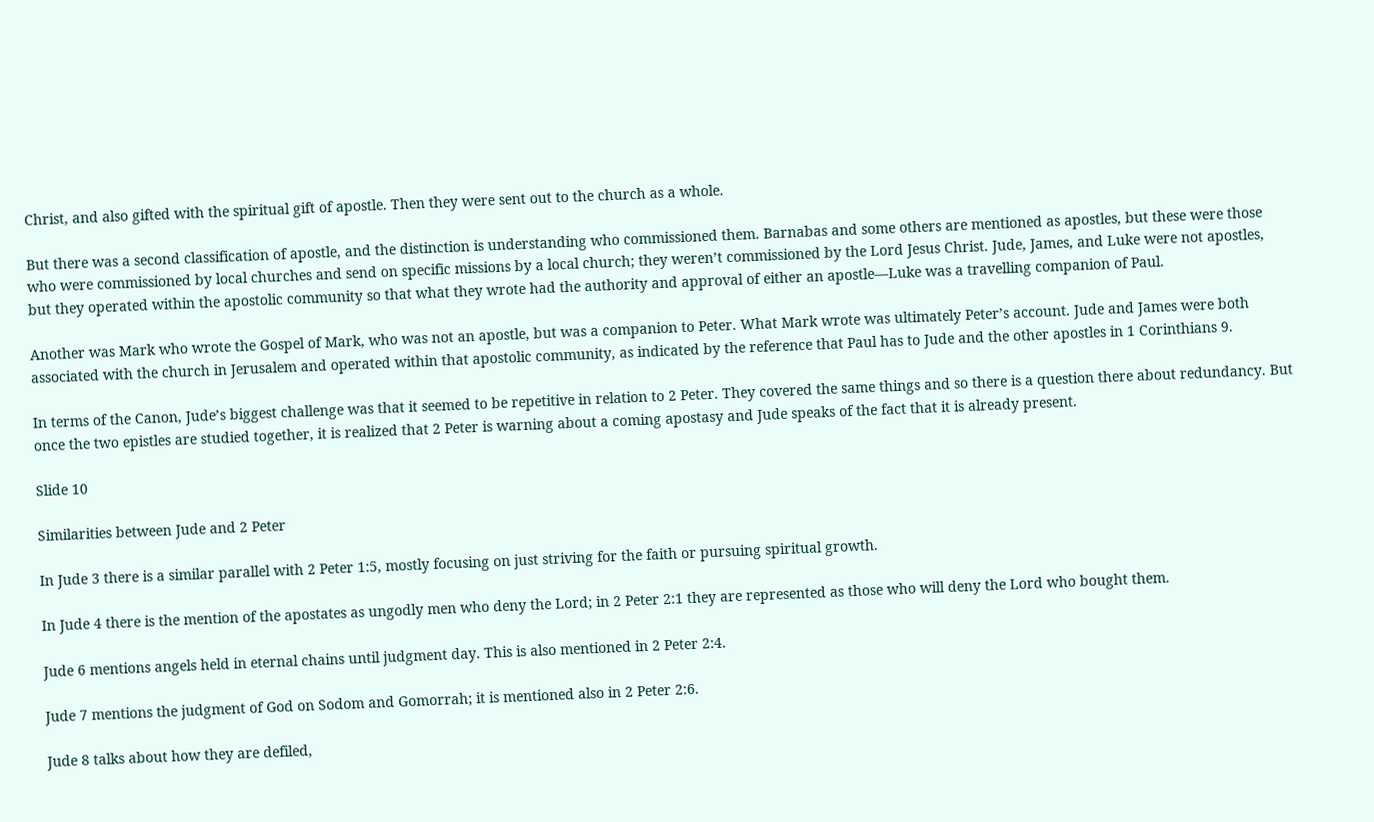Christ, and also gifted with the spiritual gift of apostle. Then they were sent out to the church as a whole.

But there was a second classification of apostle, and the distinction is understanding who commissioned them. Barnabas and some others are mentioned as apostles, but these were those who were commissioned by local churches and send on specific missions by a local church; they weren’t commissioned by the Lord Jesus Christ. Jude, James, and Luke were not apostles, but they operated within the apostolic community so that what they wrote had the authority and approval of either an apostle—Luke was a travelling companion of Paul.

Another was Mark who wrote the Gospel of Mark, who was not an apostle, but was a companion to Peter. What Mark wrote was ultimately Peter’s account. Jude and James were both associated with the church in Jerusalem and operated within that apostolic community, as indicated by the reference that Paul has to Jude and the other apostles in 1 Corinthians 9.

In terms of the Canon, Jude’s biggest challenge was that it seemed to be repetitive in relation to 2 Peter. They covered the same things and so there is a question there about redundancy. But once the two epistles are studied together, it is realized that 2 Peter is warning about a coming apostasy and Jude speaks of the fact that it is already present.

Slide 10

Similarities between Jude and 2 Peter

In Jude 3 there is a similar parallel with 2 Peter 1:5, mostly focusing on just striving for the faith or pursuing spiritual growth.

In Jude 4 there is the mention of the apostates as ungodly men who deny the Lord; in 2 Peter 2:1 they are represented as those who will deny the Lord who bought them.

Jude 6 mentions angels held in eternal chains until judgment day. This is also mentioned in 2 Peter 2:4.

Jude 7 mentions the judgment of God on Sodom and Gomorrah; it is mentioned also in 2 Peter 2:6.

Jude 8 talks about how they are defiled,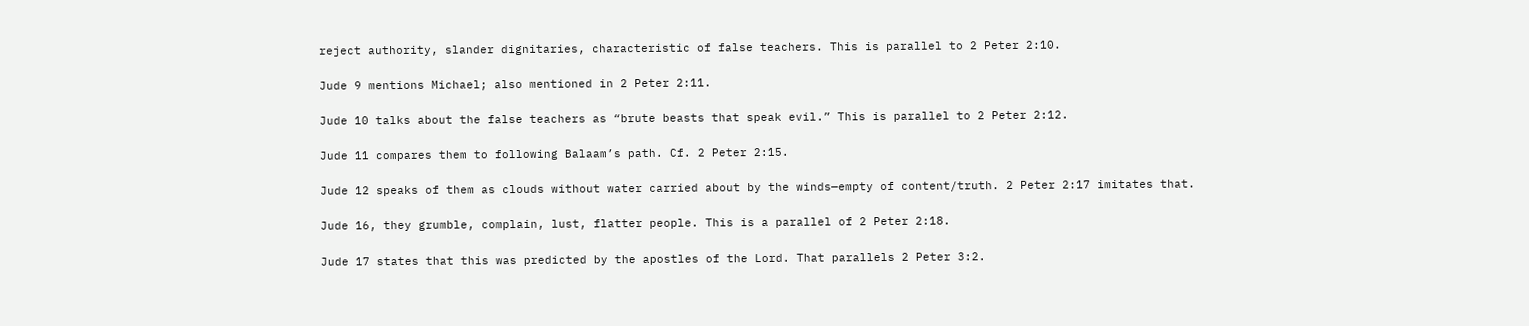reject authority, slander dignitaries, characteristic of false teachers. This is parallel to 2 Peter 2:10.

Jude 9 mentions Michael; also mentioned in 2 Peter 2:11.

Jude 10 talks about the false teachers as “brute beasts that speak evil.” This is parallel to 2 Peter 2:12.

Jude 11 compares them to following Balaam’s path. Cf. 2 Peter 2:15.

Jude 12 speaks of them as clouds without water carried about by the winds—empty of content/truth. 2 Peter 2:17 imitates that.

Jude 16, they grumble, complain, lust, flatter people. This is a parallel of 2 Peter 2:18.

Jude 17 states that this was predicted by the apostles of the Lord. That parallels 2 Peter 3:2.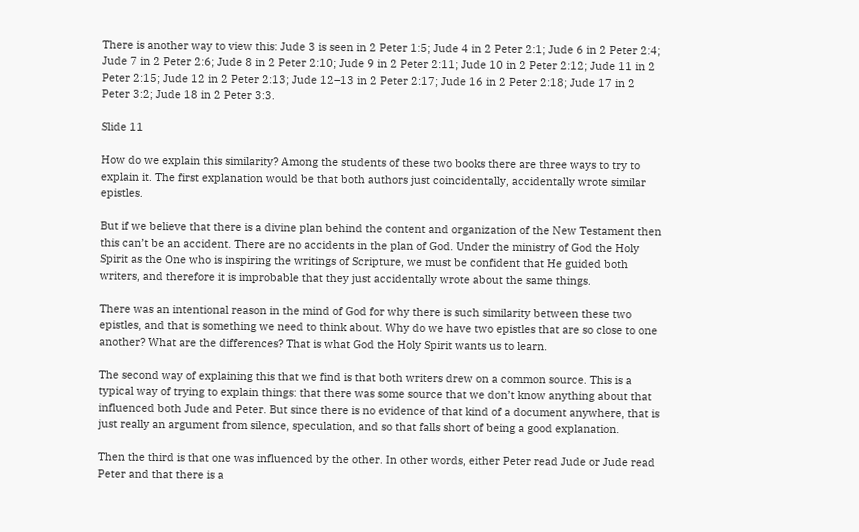There is another way to view this: Jude 3 is seen in 2 Peter 1:5; Jude 4 in 2 Peter 2:1; Jude 6 in 2 Peter 2:4; Jude 7 in 2 Peter 2:6; Jude 8 in 2 Peter 2:10; Jude 9 in 2 Peter 2:11; Jude 10 in 2 Peter 2:12; Jude 11 in 2 Peter 2:15; Jude 12 in 2 Peter 2:13; Jude 12–13 in 2 Peter 2:17; Jude 16 in 2 Peter 2:18; Jude 17 in 2 Peter 3:2; Jude 18 in 2 Peter 3:3.

Slide 11

How do we explain this similarity? Among the students of these two books there are three ways to try to explain it. The first explanation would be that both authors just coincidentally, accidentally wrote similar epistles.

But if we believe that there is a divine plan behind the content and organization of the New Testament then this can’t be an accident. There are no accidents in the plan of God. Under the ministry of God the Holy Spirit as the One who is inspiring the writings of Scripture, we must be confident that He guided both writers, and therefore it is improbable that they just accidentally wrote about the same things.

There was an intentional reason in the mind of God for why there is such similarity between these two epistles, and that is something we need to think about. Why do we have two epistles that are so close to one another? What are the differences? That is what God the Holy Spirit wants us to learn.

The second way of explaining this that we find is that both writers drew on a common source. This is a typical way of trying to explain things: that there was some source that we don’t know anything about that influenced both Jude and Peter. But since there is no evidence of that kind of a document anywhere, that is just really an argument from silence, speculation, and so that falls short of being a good explanation.

Then the third is that one was influenced by the other. In other words, either Peter read Jude or Jude read Peter and that there is a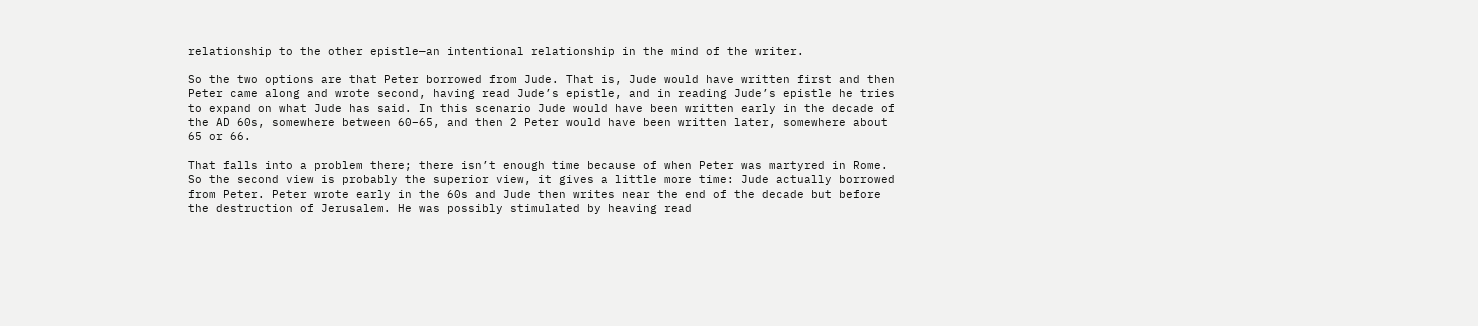relationship to the other epistle—an intentional relationship in the mind of the writer.

So the two options are that Peter borrowed from Jude. That is, Jude would have written first and then Peter came along and wrote second, having read Jude’s epistle, and in reading Jude’s epistle he tries to expand on what Jude has said. In this scenario Jude would have been written early in the decade of the AD 60s, somewhere between 60–65, and then 2 Peter would have been written later, somewhere about 65 or 66.

That falls into a problem there; there isn’t enough time because of when Peter was martyred in Rome. So the second view is probably the superior view, it gives a little more time: Jude actually borrowed from Peter. Peter wrote early in the 60s and Jude then writes near the end of the decade but before the destruction of Jerusalem. He was possibly stimulated by heaving read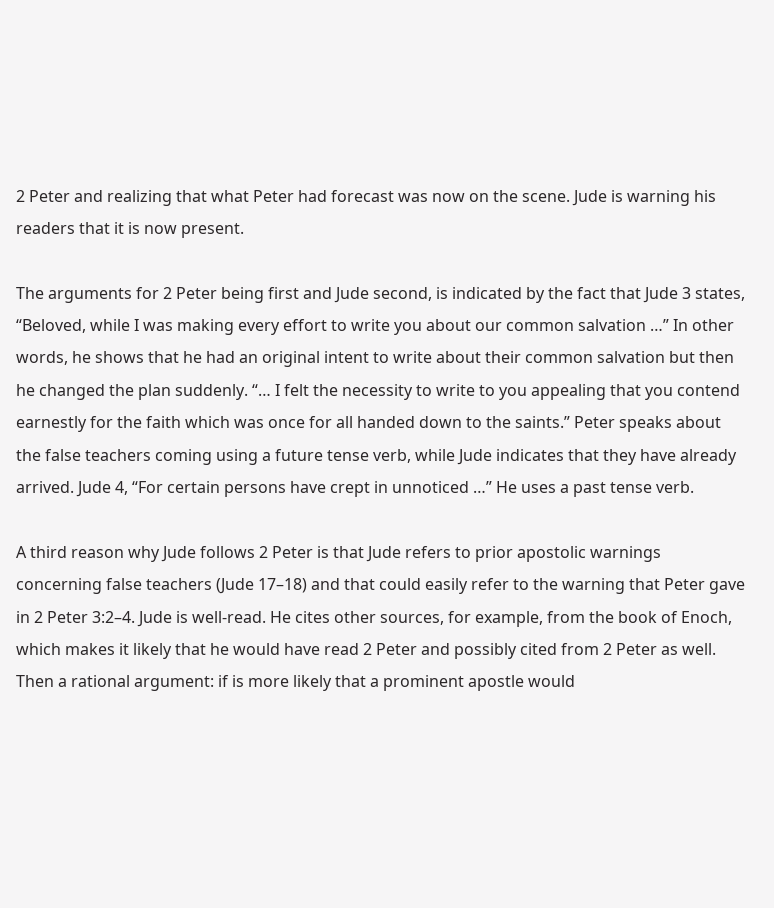2 Peter and realizing that what Peter had forecast was now on the scene. Jude is warning his readers that it is now present.

The arguments for 2 Peter being first and Jude second, is indicated by the fact that Jude 3 states, “Beloved, while I was making every effort to write you about our common salvation …” In other words, he shows that he had an original intent to write about their common salvation but then he changed the plan suddenly. “… I felt the necessity to write to you appealing that you contend earnestly for the faith which was once for all handed down to the saints.” Peter speaks about the false teachers coming using a future tense verb, while Jude indicates that they have already arrived. Jude 4, “For certain persons have crept in unnoticed …” He uses a past tense verb.

A third reason why Jude follows 2 Peter is that Jude refers to prior apostolic warnings concerning false teachers (Jude 17–18) and that could easily refer to the warning that Peter gave in 2 Peter 3:2–4. Jude is well-read. He cites other sources, for example, from the book of Enoch, which makes it likely that he would have read 2 Peter and possibly cited from 2 Peter as well. Then a rational argument: if is more likely that a prominent apostle would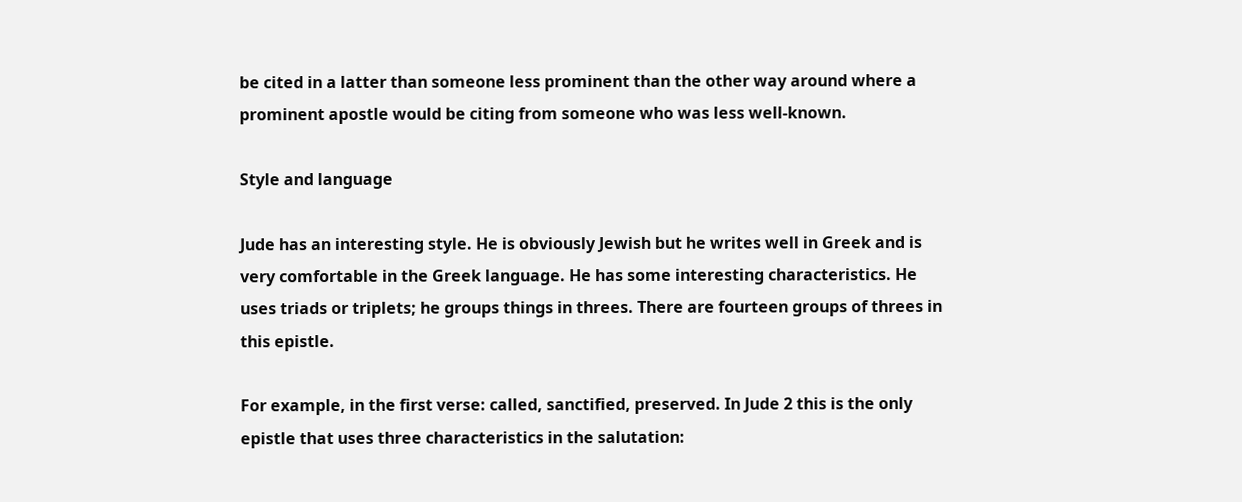be cited in a latter than someone less prominent than the other way around where a prominent apostle would be citing from someone who was less well-known.

Style and language

Jude has an interesting style. He is obviously Jewish but he writes well in Greek and is very comfortable in the Greek language. He has some interesting characteristics. He uses triads or triplets; he groups things in threes. There are fourteen groups of threes in this epistle.

For example, in the first verse: called, sanctified, preserved. In Jude 2 this is the only epistle that uses three characteristics in the salutation: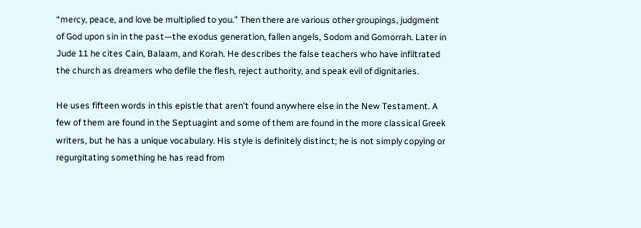“mercy, peace, and love be multiplied to you.” Then there are various other groupings, judgment of God upon sin in the past—the exodus generation, fallen angels, Sodom and Gomorrah. Later in Jude 11 he cites Cain, Balaam, and Korah. He describes the false teachers who have infiltrated the church as dreamers who defile the flesh, reject authority, and speak evil of dignitaries.

He uses fifteen words in this epistle that aren’t found anywhere else in the New Testament. A few of them are found in the Septuagint and some of them are found in the more classical Greek writers, but he has a unique vocabulary. His style is definitely distinct; he is not simply copying or regurgitating something he has read from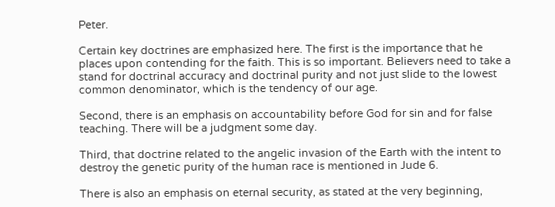Peter.

Certain key doctrines are emphasized here. The first is the importance that he places upon contending for the faith. This is so important. Believers need to take a stand for doctrinal accuracy and doctrinal purity and not just slide to the lowest common denominator, which is the tendency of our age.

Second, there is an emphasis on accountability before God for sin and for false teaching. There will be a judgment some day.

Third, that doctrine related to the angelic invasion of the Earth with the intent to destroy the genetic purity of the human race is mentioned in Jude 6.

There is also an emphasis on eternal security, as stated at the very beginning,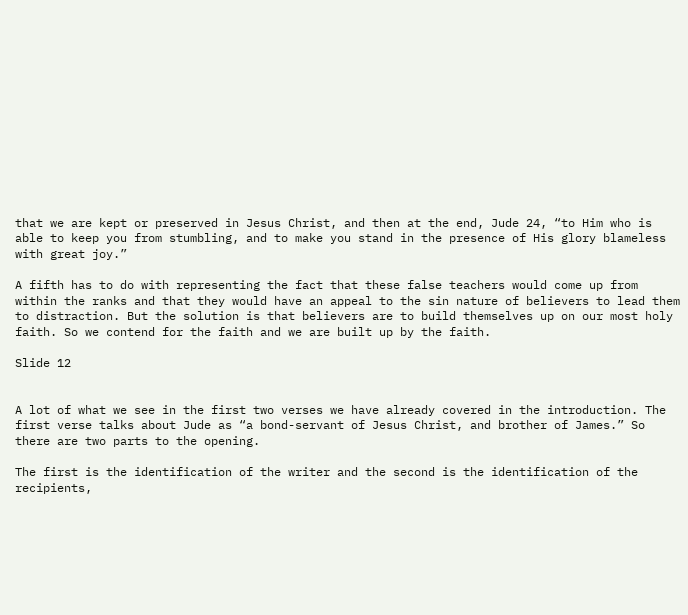that we are kept or preserved in Jesus Christ, and then at the end, Jude 24, “to Him who is able to keep you from stumbling, and to make you stand in the presence of His glory blameless with great joy.”

A fifth has to do with representing the fact that these false teachers would come up from within the ranks and that they would have an appeal to the sin nature of believers to lead them to distraction. But the solution is that believers are to build themselves up on our most holy faith. So we contend for the faith and we are built up by the faith.

Slide 12


A lot of what we see in the first two verses we have already covered in the introduction. The first verse talks about Jude as “a bond-servant of Jesus Christ, and brother of James.” So there are two parts to the opening.

The first is the identification of the writer and the second is the identification of the recipients,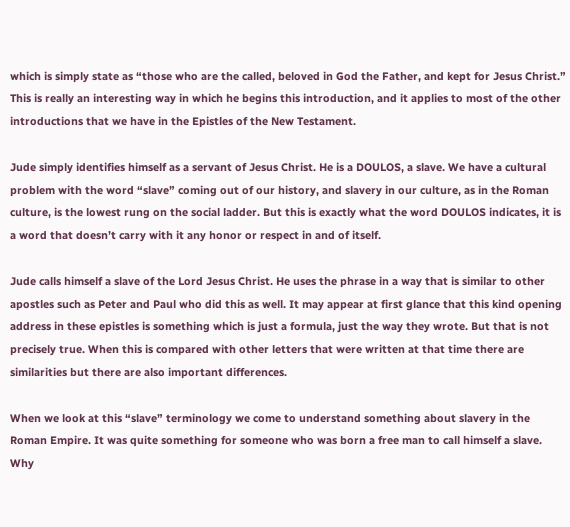which is simply state as “those who are the called, beloved in God the Father, and kept for Jesus Christ.” This is really an interesting way in which he begins this introduction, and it applies to most of the other introductions that we have in the Epistles of the New Testament.

Jude simply identifies himself as a servant of Jesus Christ. He is a DOULOS, a slave. We have a cultural problem with the word “slave” coming out of our history, and slavery in our culture, as in the Roman culture, is the lowest rung on the social ladder. But this is exactly what the word DOULOS indicates, it is a word that doesn’t carry with it any honor or respect in and of itself.

Jude calls himself a slave of the Lord Jesus Christ. He uses the phrase in a way that is similar to other apostles such as Peter and Paul who did this as well. It may appear at first glance that this kind opening address in these epistles is something which is just a formula, just the way they wrote. But that is not precisely true. When this is compared with other letters that were written at that time there are similarities but there are also important differences.

When we look at this “slave” terminology we come to understand something about slavery in the Roman Empire. It was quite something for someone who was born a free man to call himself a slave. Why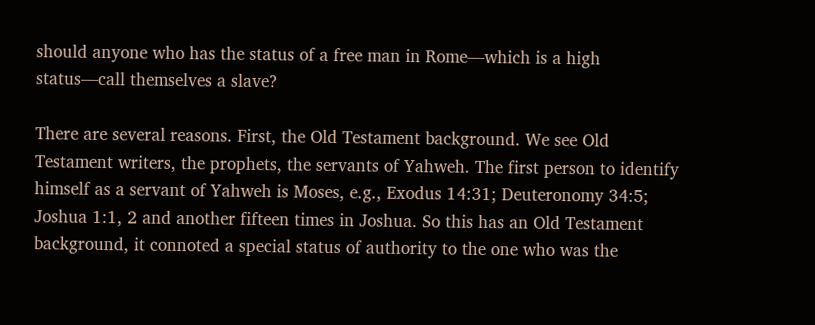should anyone who has the status of a free man in Rome—which is a high status—call themselves a slave?

There are several reasons. First, the Old Testament background. We see Old Testament writers, the prophets, the servants of Yahweh. The first person to identify himself as a servant of Yahweh is Moses, e.g., Exodus 14:31; Deuteronomy 34:5; Joshua 1:1, 2 and another fifteen times in Joshua. So this has an Old Testament background, it connoted a special status of authority to the one who was the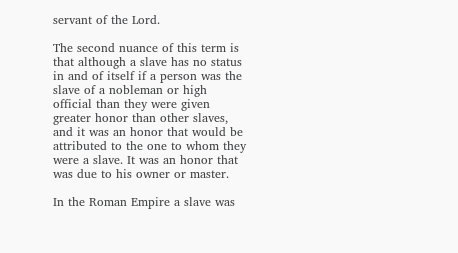servant of the Lord.

The second nuance of this term is that although a slave has no status in and of itself if a person was the slave of a nobleman or high official than they were given greater honor than other slaves, and it was an honor that would be attributed to the one to whom they were a slave. It was an honor that was due to his owner or master.

In the Roman Empire a slave was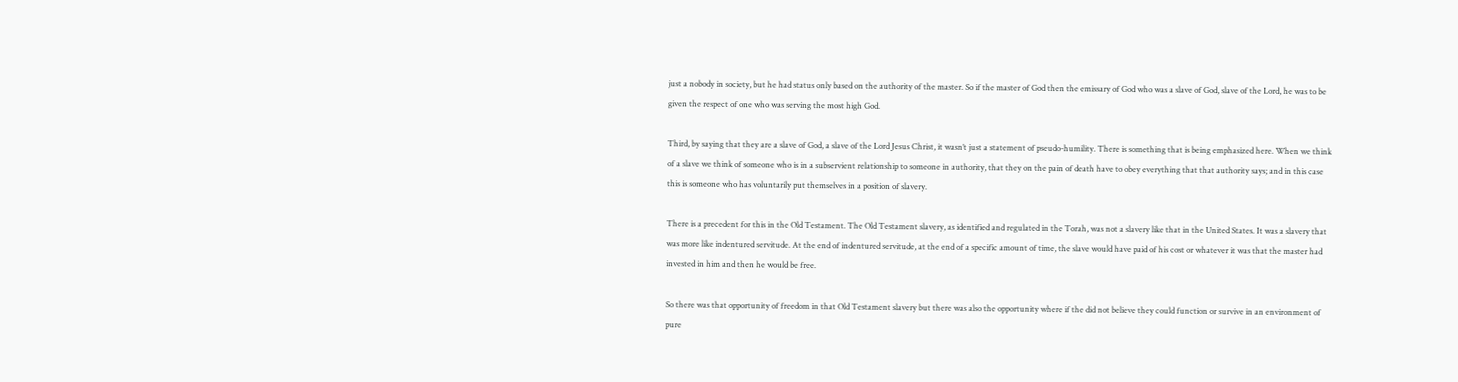just a nobody in society, but he had status only based on the authority of the master. So if the master of God then the emissary of God who was a slave of God, slave of the Lord, he was to be given the respect of one who was serving the most high God.

Third, by saying that they are a slave of God, a slave of the Lord Jesus Christ, it wasn’t just a statement of pseudo-humility. There is something that is being emphasized here. When we think of a slave we think of someone who is in a subservient relationship to someone in authority, that they on the pain of death have to obey everything that that authority says; and in this case this is someone who has voluntarily put themselves in a position of slavery.

There is a precedent for this in the Old Testament. The Old Testament slavery, as identified and regulated in the Torah, was not a slavery like that in the United States. It was a slavery that was more like indentured servitude. At the end of indentured servitude, at the end of a specific amount of time, the slave would have paid of his cost or whatever it was that the master had invested in him and then he would be free.

So there was that opportunity of freedom in that Old Testament slavery but there was also the opportunity where if the did not believe they could function or survive in an environment of pure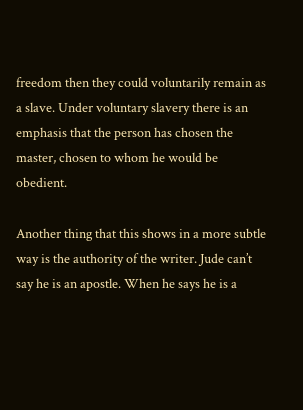freedom then they could voluntarily remain as a slave. Under voluntary slavery there is an emphasis that the person has chosen the master, chosen to whom he would be obedient.

Another thing that this shows in a more subtle way is the authority of the writer. Jude can’t say he is an apostle. When he says he is a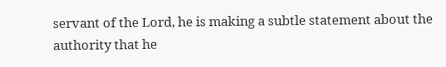servant of the Lord, he is making a subtle statement about the authority that he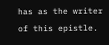has as the writer of this epistle.